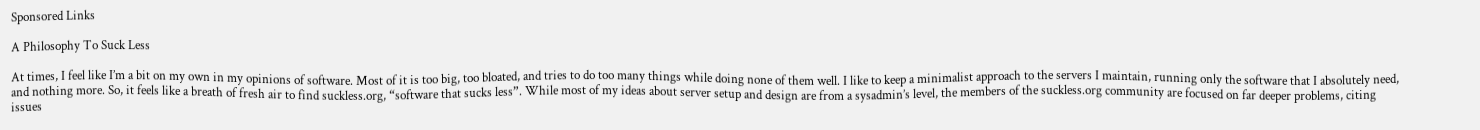Sponsored Links

A Philosophy To Suck Less

At times, I feel like I’m a bit on my own in my opinions of software. Most of it is too big, too bloated, and tries to do too many things while doing none of them well. I like to keep a minimalist approach to the servers I maintain, running only the software that I absolutely need, and nothing more. So, it feels like a breath of fresh air to find suckless.org, “software that sucks less”. While most of my ideas about server setup and design are from a sysadmin’s level, the members of the suckless.org community are focused on far deeper problems, citing issues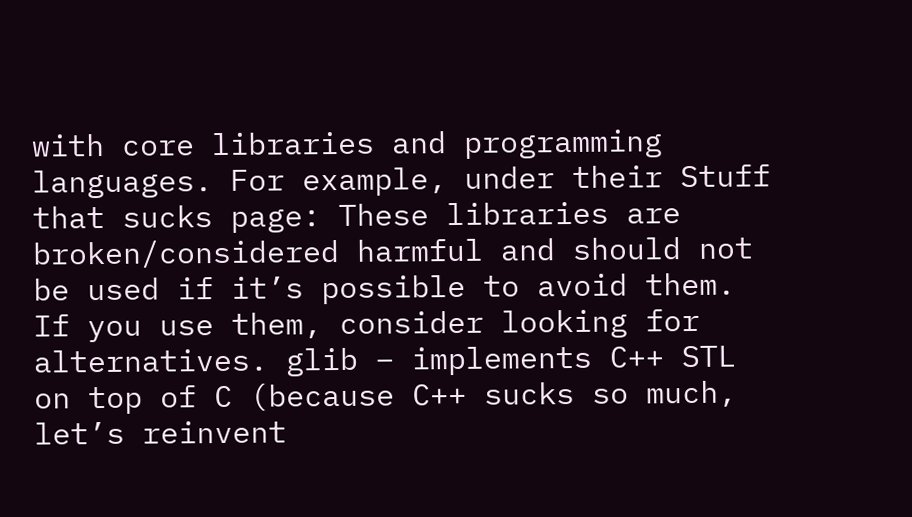with core libraries and programming languages. For example, under their Stuff that sucks page: These libraries are broken/considered harmful and should not be used if it’s possible to avoid them. If you use them, consider looking for alternatives. glib – implements C++ STL on top of C (because C++ sucks so much, let’s reinvent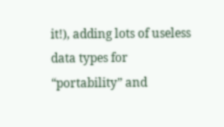it!), adding lots of useless data types for “portability” and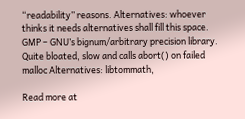“readability” reasons. Alternatives: whoever thinks it needs alternatives shall fill this space. GMP – GNU’s bignum/arbitrary precision library. Quite bloated, slow and calls abort() on failed malloc Alternatives: libtommath,

Read more at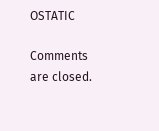OSTATIC

Comments are closed.